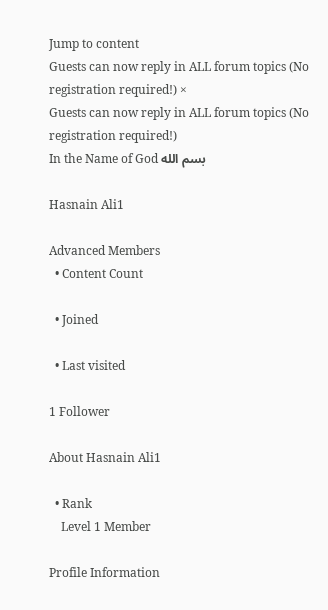Jump to content
Guests can now reply in ALL forum topics (No registration required!) ×
Guests can now reply in ALL forum topics (No registration required!)
In the Name of God بسم الله

Hasnain Ali1

Advanced Members
  • Content Count

  • Joined

  • Last visited

1 Follower

About Hasnain Ali1

  • Rank
    Level 1 Member

Profile Information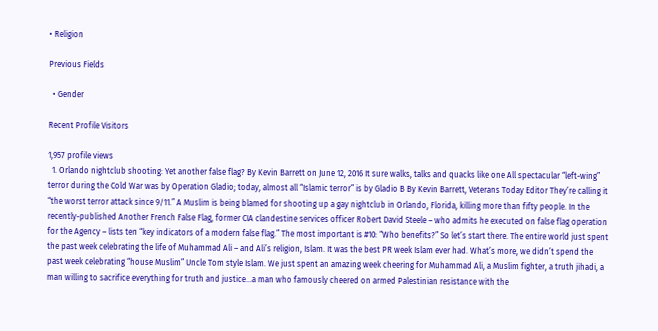• Religion

Previous Fields

  • Gender

Recent Profile Visitors

1,957 profile views
  1. Orlando nightclub shooting: Yet another false flag? By Kevin Barrett on June 12, 2016 It sure walks, talks and quacks like one All spectacular “left-wing” terror during the Cold War was by Operation Gladio; today, almost all “Islamic terror” is by Gladio B By Kevin Barrett, Veterans Today Editor They’re calling it “the worst terror attack since 9/11.” A Muslim is being blamed for shooting up a gay nightclub in Orlando, Florida, killing more than fifty people. In the recently-published Another French False Flag, former CIA clandestine services officer Robert David Steele – who admits he executed on false flag operation for the Agency – lists ten “key indicators of a modern false flag.” The most important is #10: “Who benefits?” So let’s start there. The entire world just spent the past week celebrating the life of Muhammad Ali – and Ali’s religion, Islam. It was the best PR week Islam ever had. What’s more, we didn’t spend the past week celebrating “house Muslim” Uncle Tom style Islam. We just spent an amazing week cheering for Muhammad Ali, a Muslim fighter, a truth jihadi, a man willing to sacrifice everything for truth and justice…a man who famously cheered on armed Palestinian resistance with the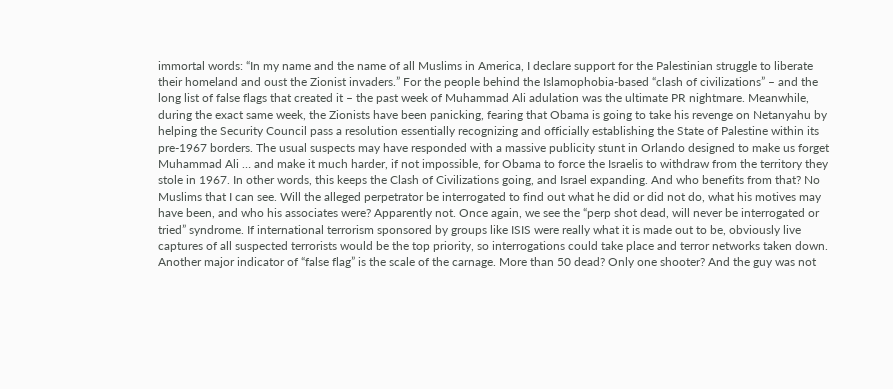immortal words: “In my name and the name of all Muslims in America, I declare support for the Palestinian struggle to liberate their homeland and oust the Zionist invaders.” For the people behind the Islamophobia-based “clash of civilizations” – and the long list of false flags that created it – the past week of Muhammad Ali adulation was the ultimate PR nightmare. Meanwhile, during the exact same week, the Zionists have been panicking, fearing that Obama is going to take his revenge on Netanyahu by helping the Security Council pass a resolution essentially recognizing and officially establishing the State of Palestine within its pre-1967 borders. The usual suspects may have responded with a massive publicity stunt in Orlando designed to make us forget Muhammad Ali … and make it much harder, if not impossible, for Obama to force the Israelis to withdraw from the territory they stole in 1967. In other words, this keeps the Clash of Civilizations going, and Israel expanding. And who benefits from that? No Muslims that I can see. Will the alleged perpetrator be interrogated to find out what he did or did not do, what his motives may have been, and who his associates were? Apparently not. Once again, we see the “perp shot dead, will never be interrogated or tried” syndrome. If international terrorism sponsored by groups like ISIS were really what it is made out to be, obviously live captures of all suspected terrorists would be the top priority, so interrogations could take place and terror networks taken down. Another major indicator of “false flag” is the scale of the carnage. More than 50 dead? Only one shooter? And the guy was not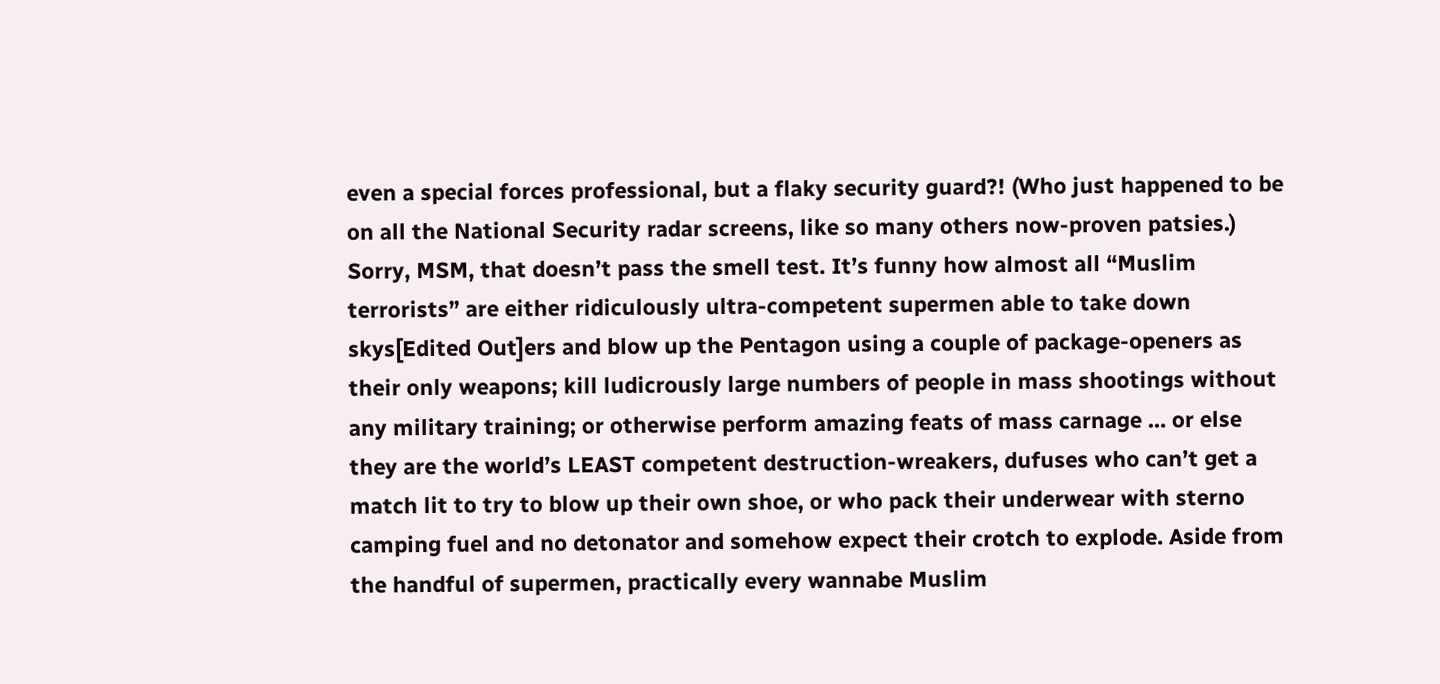even a special forces professional, but a flaky security guard?! (Who just happened to be on all the National Security radar screens, like so many others now-proven patsies.) Sorry, MSM, that doesn’t pass the smell test. It’s funny how almost all “Muslim terrorists” are either ridiculously ultra-competent supermen able to take down skys[Edited Out]ers and blow up the Pentagon using a couple of package-openers as their only weapons; kill ludicrously large numbers of people in mass shootings without any military training; or otherwise perform amazing feats of mass carnage … or else they are the world’s LEAST competent destruction-wreakers, dufuses who can’t get a match lit to try to blow up their own shoe, or who pack their underwear with sterno camping fuel and no detonator and somehow expect their crotch to explode. Aside from the handful of supermen, practically every wannabe Muslim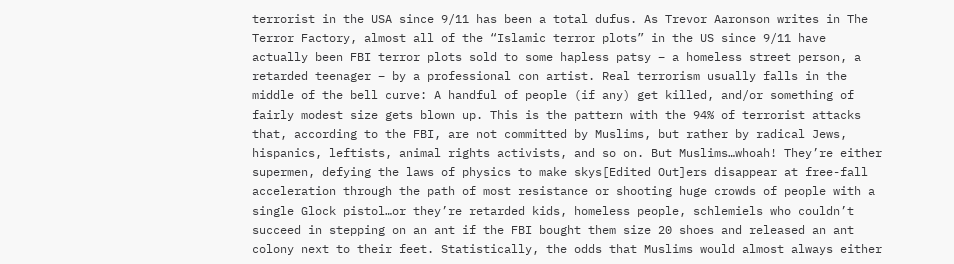terrorist in the USA since 9/11 has been a total dufus. As Trevor Aaronson writes in The Terror Factory, almost all of the “Islamic terror plots” in the US since 9/11 have actually been FBI terror plots sold to some hapless patsy – a homeless street person, a retarded teenager – by a professional con artist. Real terrorism usually falls in the middle of the bell curve: A handful of people (if any) get killed, and/or something of fairly modest size gets blown up. This is the pattern with the 94% of terrorist attacks that, according to the FBI, are not committed by Muslims, but rather by radical Jews, hispanics, leftists, animal rights activists, and so on. But Muslims…whoah! They’re either supermen, defying the laws of physics to make skys[Edited Out]ers disappear at free-fall acceleration through the path of most resistance or shooting huge crowds of people with a single Glock pistol…or they’re retarded kids, homeless people, schlemiels who couldn’t succeed in stepping on an ant if the FBI bought them size 20 shoes and released an ant colony next to their feet. Statistically, the odds that Muslims would almost always either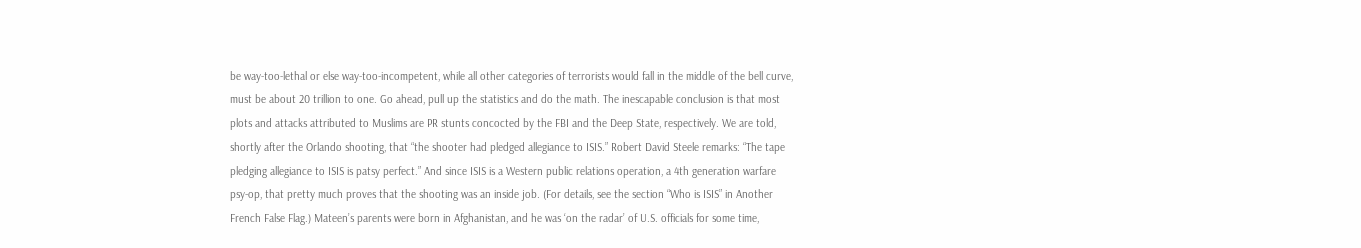be way-too-lethal or else way-too-incompetent, while all other categories of terrorists would fall in the middle of the bell curve, must be about 20 trillion to one. Go ahead, pull up the statistics and do the math. The inescapable conclusion is that most plots and attacks attributed to Muslims are PR stunts concocted by the FBI and the Deep State, respectively. We are told, shortly after the Orlando shooting, that “the shooter had pledged allegiance to ISIS.” Robert David Steele remarks: “The tape pledging allegiance to ISIS is patsy perfect.” And since ISIS is a Western public relations operation, a 4th generation warfare psy-op, that pretty much proves that the shooting was an inside job. (For details, see the section “Who is ISIS” in Another French False Flag.) Mateen’s parents were born in Afghanistan, and he was ‘on the radar’ of U.S. officials for some time,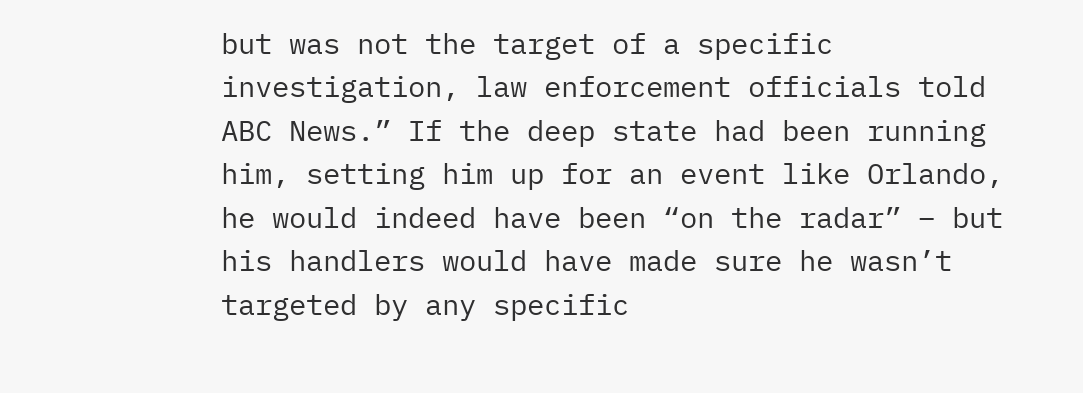but was not the target of a specific investigation, law enforcement officials told ABC News.” If the deep state had been running him, setting him up for an event like Orlando, he would indeed have been “on the radar” – but his handlers would have made sure he wasn’t targeted by any specific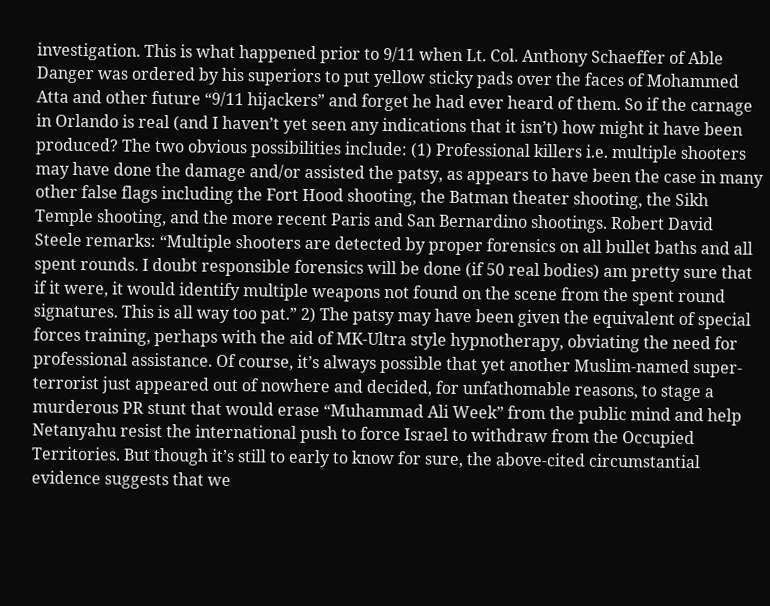investigation. This is what happened prior to 9/11 when Lt. Col. Anthony Schaeffer of Able Danger was ordered by his superiors to put yellow sticky pads over the faces of Mohammed Atta and other future “9/11 hijackers” and forget he had ever heard of them. So if the carnage in Orlando is real (and I haven’t yet seen any indications that it isn’t) how might it have been produced? The two obvious possibilities include: (1) Professional killers i.e. multiple shooters may have done the damage and/or assisted the patsy, as appears to have been the case in many other false flags including the Fort Hood shooting, the Batman theater shooting, the Sikh Temple shooting, and the more recent Paris and San Bernardino shootings. Robert David Steele remarks: “Multiple shooters are detected by proper forensics on all bullet baths and all spent rounds. I doubt responsible forensics will be done (if 50 real bodies) am pretty sure that if it were, it would identify multiple weapons not found on the scene from the spent round signatures. This is all way too pat.” 2) The patsy may have been given the equivalent of special forces training, perhaps with the aid of MK-Ultra style hypnotherapy, obviating the need for professional assistance. Of course, it’s always possible that yet another Muslim-named super-terrorist just appeared out of nowhere and decided, for unfathomable reasons, to stage a murderous PR stunt that would erase “Muhammad Ali Week” from the public mind and help Netanyahu resist the international push to force Israel to withdraw from the Occupied Territories. But though it’s still to early to know for sure, the above-cited circumstantial evidence suggests that we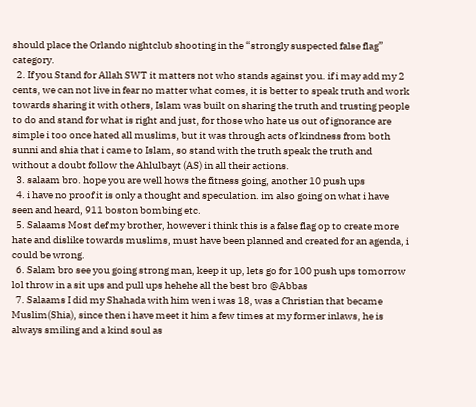should place the Orlando nightclub shooting in the “strongly suspected false flag” category.
  2. If you Stand for Allah SWT it matters not who stands against you. if i may add my 2 cents, we can not live in fear no matter what comes, it is better to speak truth and work towards sharing it with others, Islam was built on sharing the truth and trusting people to do and stand for what is right and just, for those who hate us out of ignorance are simple i too once hated all muslims, but it was through acts of kindness from both sunni and shia that i came to Islam, so stand with the truth speak the truth and without a doubt follow the Ahlulbayt (AS) in all their actions.
  3. salaam bro. hope you are well hows the fitness going, another 10 push ups
  4. i have no proof it is only a thought and speculation. im also going on what i have seen and heard, 911 boston bombing etc.
  5. Salaams Most def my brother, however i think this is a false flag op to create more hate and dislike towards muslims, must have been planned and created for an agenda, i could be wrong.
  6. Salam bro see you going strong man, keep it up, lets go for 100 push ups tomorrow lol throw in a sit ups and pull ups hehehe all the best bro @Abbas
  7. Salaams I did my Shahada with him wen i was 18, was a Christian that became Muslim(Shia), since then i have meet it him a few times at my former inlaws, he is always smiling and a kind soul as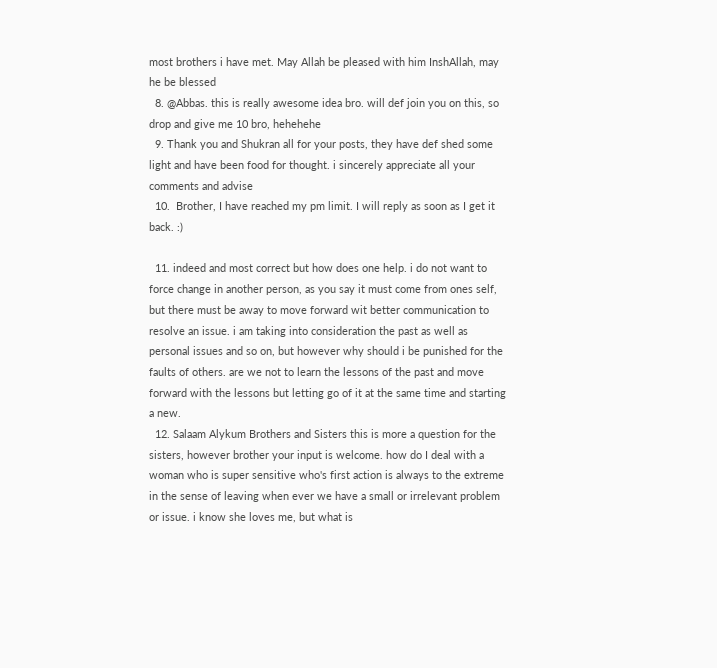most brothers i have met. May Allah be pleased with him InshAllah, may he be blessed
  8. @Abbas. this is really awesome idea bro. will def join you on this, so drop and give me 10 bro, hehehehe
  9. Thank you and Shukran all for your posts, they have def shed some light and have been food for thought. i sincerely appreciate all your comments and advise
  10.  Brother, I have reached my pm limit. I will reply as soon as I get it back. :)

  11. indeed and most correct but how does one help. i do not want to force change in another person, as you say it must come from ones self, but there must be away to move forward wit better communication to resolve an issue. i am taking into consideration the past as well as personal issues and so on, but however why should i be punished for the faults of others. are we not to learn the lessons of the past and move forward with the lessons but letting go of it at the same time and starting a new.
  12. Salaam Alykum Brothers and Sisters this is more a question for the sisters, however brother your input is welcome. how do I deal with a woman who is super sensitive who's first action is always to the extreme in the sense of leaving when ever we have a small or irrelevant problem or issue. i know she loves me, but what is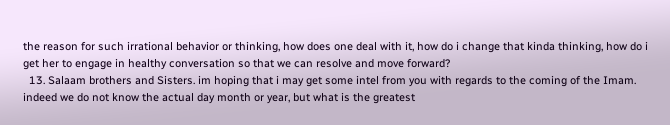the reason for such irrational behavior or thinking, how does one deal with it, how do i change that kinda thinking, how do i get her to engage in healthy conversation so that we can resolve and move forward?
  13. Salaam brothers and Sisters. im hoping that i may get some intel from you with regards to the coming of the Imam. indeed we do not know the actual day month or year, but what is the greatest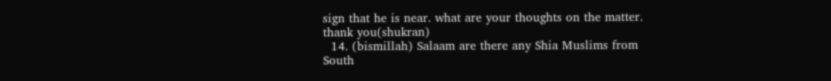sign that he is near. what are your thoughts on the matter. thank you(shukran)
  14. (bismillah) Salaam are there any Shia Muslims from South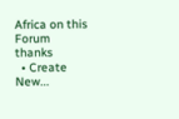Africa on this Forum thanks
  • Create New...